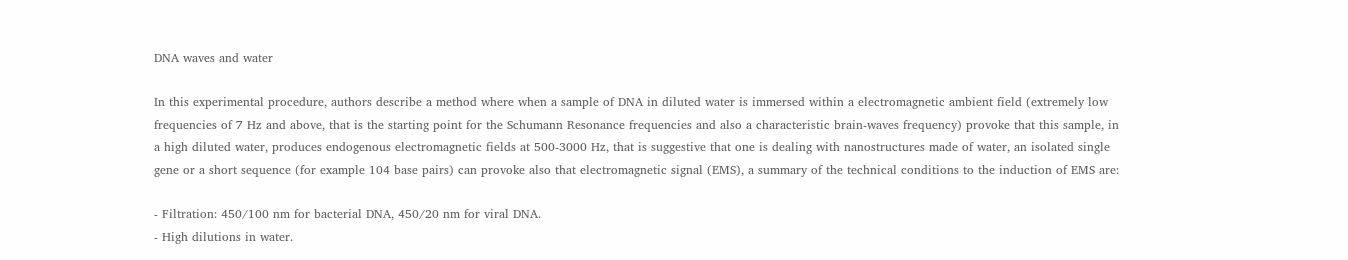DNA waves and water

In this experimental procedure, authors describe a method where when a sample of DNA in diluted water is immersed within a electromagnetic ambient field (extremely low frequencies of 7 Hz and above, that is the starting point for the Schumann Resonance frequencies and also a characteristic brain-waves frequency) provoke that this sample, in a high diluted water, produces endogenous electromagnetic fields at 500-3000 Hz, that is suggestive that one is dealing with nanostructures made of water, an isolated single gene or a short sequence (for example 104 base pairs) can provoke also that electromagnetic signal (EMS), a summary of the technical conditions to the induction of EMS are:

- Filtration: 450/100 nm for bacterial DNA, 450/20 nm for viral DNA.
- High dilutions in water.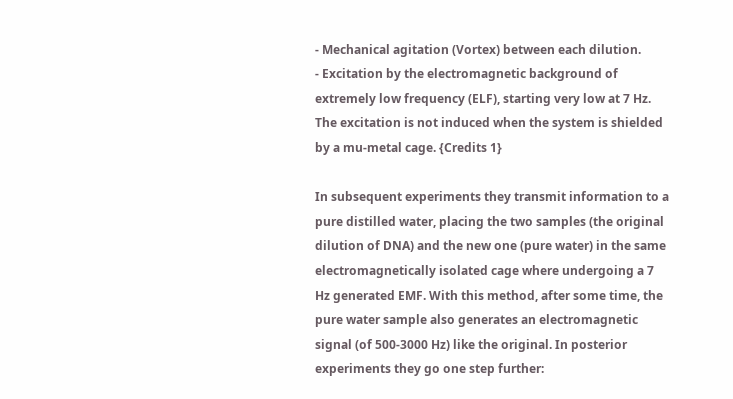- Mechanical agitation (Vortex) between each dilution.
- Excitation by the electromagnetic background of extremely low frequency (ELF), starting very low at 7 Hz. The excitation is not induced when the system is shielded by a mu-metal cage. {Credits 1}

In subsequent experiments they transmit information to a pure distilled water, placing the two samples (the original dilution of DNA) and the new one (pure water) in the same electromagnetically isolated cage where undergoing a 7 Hz generated EMF. With this method, after some time, the pure water sample also generates an electromagnetic signal (of 500-3000 Hz) like the original. In posterior experiments they go one step further: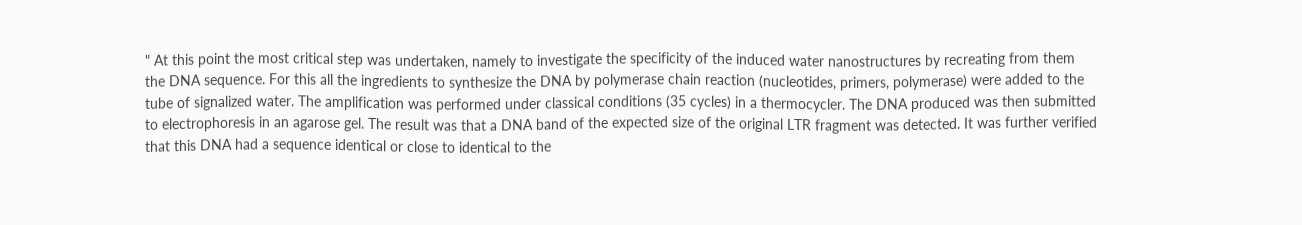" At this point the most critical step was undertaken, namely to investigate the specificity of the induced water nanostructures by recreating from them the DNA sequence. For this all the ingredients to synthesize the DNA by polymerase chain reaction (nucleotides, primers, polymerase) were added to the tube of signalized water. The amplification was performed under classical conditions (35 cycles) in a thermocycler. The DNA produced was then submitted to electrophoresis in an agarose gel. The result was that a DNA band of the expected size of the original LTR fragment was detected. It was further verified that this DNA had a sequence identical or close to identical to the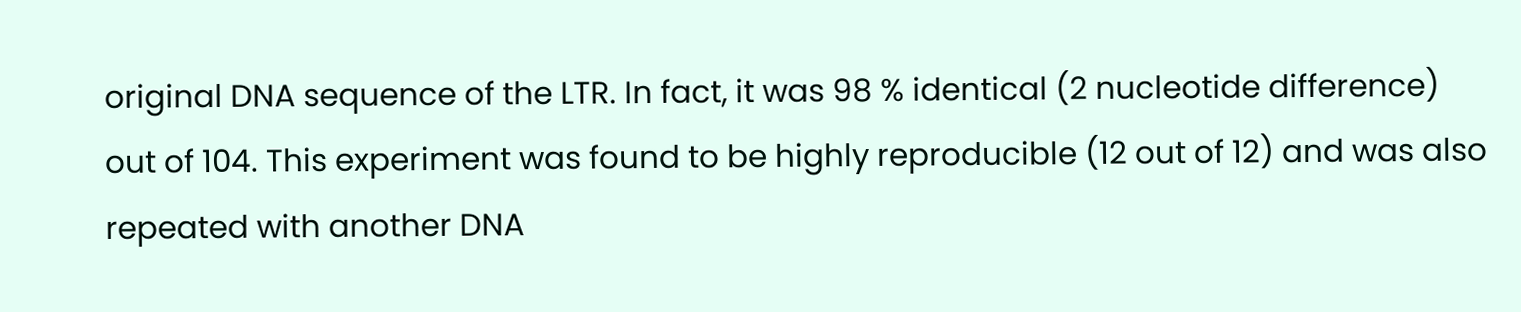original DNA sequence of the LTR. In fact, it was 98 % identical (2 nucleotide difference) out of 104. This experiment was found to be highly reproducible (12 out of 12) and was also repeated with another DNA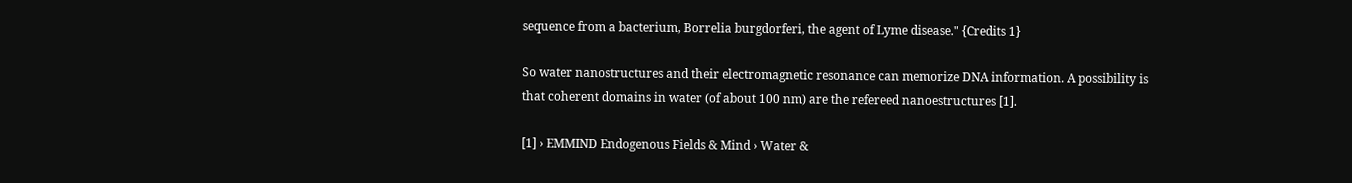sequence from a bacterium, Borrelia burgdorferi, the agent of Lyme disease." {Credits 1}

So water nanostructures and their electromagnetic resonance can memorize DNA information. A possibility is that coherent domains in water (of about 100 nm) are the refereed nanoestructures [1].

[1] › EMMIND Endogenous Fields & Mind › Water &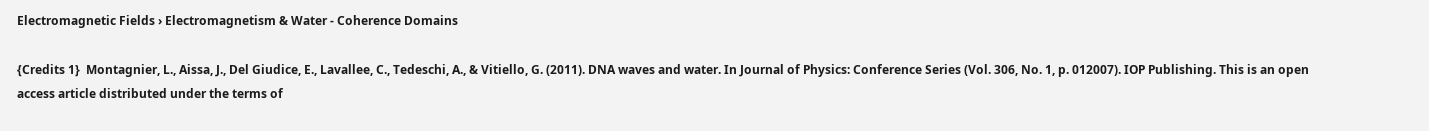Electromagnetic Fields › Electromagnetism & Water - Coherence Domains

{Credits 1}  Montagnier, L., Aissa, J., Del Giudice, E., Lavallee, C., Tedeschi, A., & Vitiello, G. (2011). DNA waves and water. In Journal of Physics: Conference Series (Vol. 306, No. 1, p. 012007). IOP Publishing. This is an open access article distributed under the terms of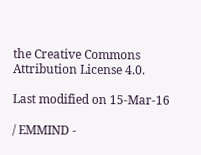the Creative Commons Attribution License 4.0.

Last modified on 15-Mar-16

/ EMMIND -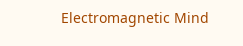Electromagnetic Mind